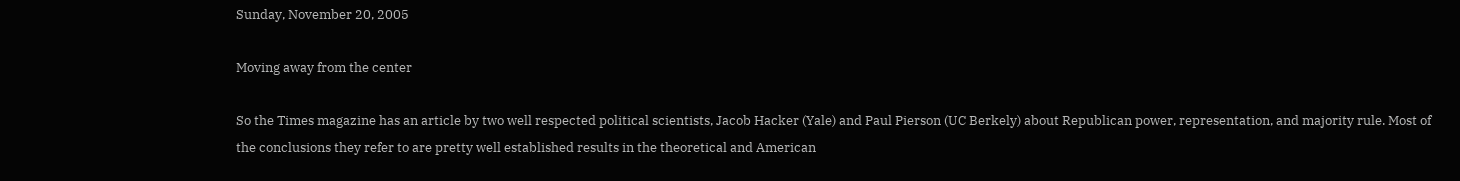Sunday, November 20, 2005

Moving away from the center

So the Times magazine has an article by two well respected political scientists, Jacob Hacker (Yale) and Paul Pierson (UC Berkely) about Republican power, representation, and majority rule. Most of the conclusions they refer to are pretty well established results in the theoretical and American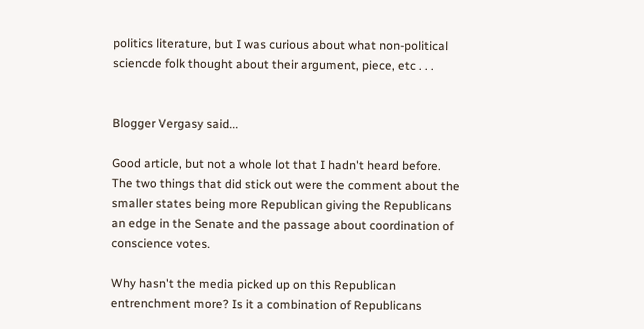politics literature, but I was curious about what non-political sciencde folk thought about their argument, piece, etc . . .


Blogger Vergasy said...

Good article, but not a whole lot that I hadn't heard before. The two things that did stick out were the comment about the smaller states being more Republican giving the Republicans an edge in the Senate and the passage about coordination of conscience votes.

Why hasn't the media picked up on this Republican entrenchment more? Is it a combination of Republicans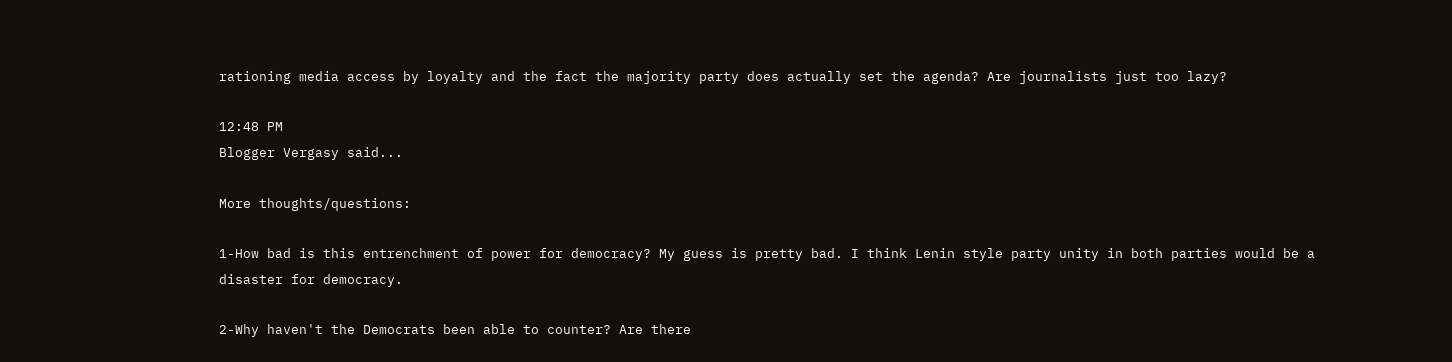rationing media access by loyalty and the fact the majority party does actually set the agenda? Are journalists just too lazy?

12:48 PM
Blogger Vergasy said...

More thoughts/questions:

1-How bad is this entrenchment of power for democracy? My guess is pretty bad. I think Lenin style party unity in both parties would be a disaster for democracy.

2-Why haven't the Democrats been able to counter? Are there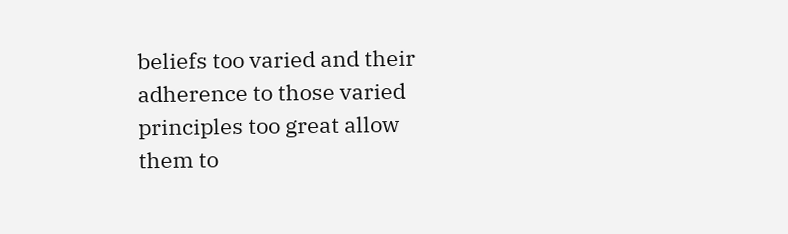beliefs too varied and their adherence to those varied principles too great allow them to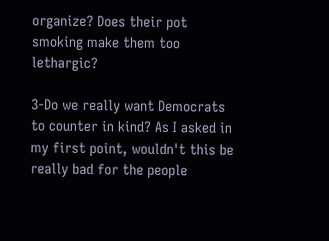organize? Does their pot smoking make them too lethargic?

3-Do we really want Democrats to counter in kind? As I asked in my first point, wouldn't this be really bad for the people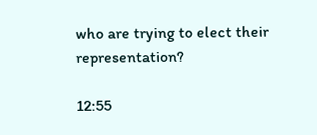who are trying to elect their representation?

12:55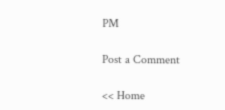PM

Post a Comment

<< Home